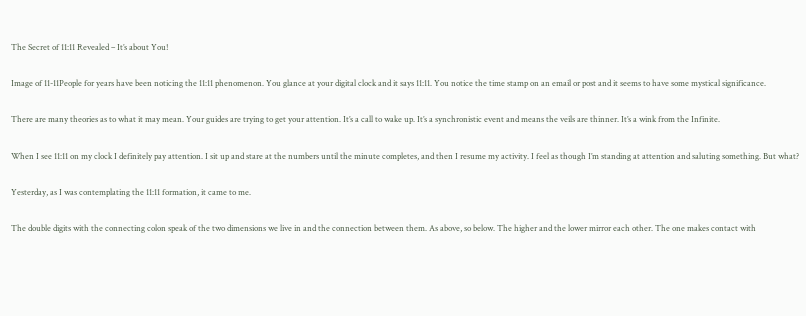The Secret of 11:11 Revealed – It’s about You!

Image of 11-11People for years have been noticing the 11:11 phenomenon. You glance at your digital clock and it says 11:11. You notice the time stamp on an email or post and it seems to have some mystical significance.

There are many theories as to what it may mean. Your guides are trying to get your attention. It’s a call to wake up. It’s a synchronistic event and means the veils are thinner. It’s a wink from the Infinite.

When I see 11:11 on my clock I definitely pay attention. I sit up and stare at the numbers until the minute completes, and then I resume my activity. I feel as though I’m standing at attention and saluting something. But what?

Yesterday, as I was contemplating the 11:11 formation, it came to me.

The double digits with the connecting colon speak of the two dimensions we live in and the connection between them. As above, so below. The higher and the lower mirror each other. The one makes contact with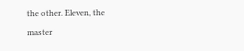the other. Eleven, the master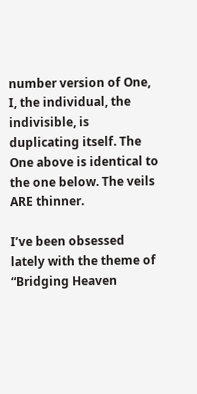number version of One, I, the individual, the indivisible, is duplicating itself. The One above is identical to the one below. The veils ARE thinner.

I’ve been obsessed lately with the theme of “Bridging Heaven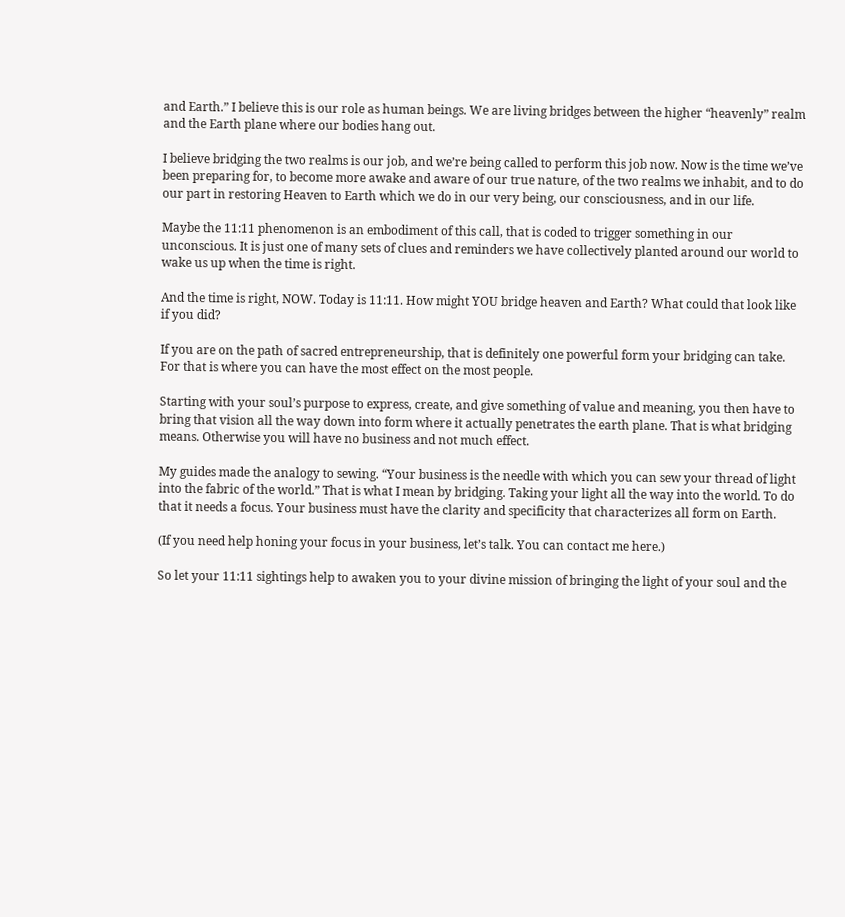and Earth.” I believe this is our role as human beings. We are living bridges between the higher “heavenly” realm and the Earth plane where our bodies hang out.

I believe bridging the two realms is our job, and we’re being called to perform this job now. Now is the time we’ve been preparing for, to become more awake and aware of our true nature, of the two realms we inhabit, and to do our part in restoring Heaven to Earth which we do in our very being, our consciousness, and in our life.

Maybe the 11:11 phenomenon is an embodiment of this call, that is coded to trigger something in our unconscious. It is just one of many sets of clues and reminders we have collectively planted around our world to wake us up when the time is right.

And the time is right, NOW. Today is 11:11. How might YOU bridge heaven and Earth? What could that look like if you did?

If you are on the path of sacred entrepreneurship, that is definitely one powerful form your bridging can take. For that is where you can have the most effect on the most people.

Starting with your soul’s purpose to express, create, and give something of value and meaning, you then have to bring that vision all the way down into form where it actually penetrates the earth plane. That is what bridging means. Otherwise you will have no business and not much effect.

My guides made the analogy to sewing. “Your business is the needle with which you can sew your thread of light into the fabric of the world.” That is what I mean by bridging. Taking your light all the way into the world. To do that it needs a focus. Your business must have the clarity and specificity that characterizes all form on Earth.

(If you need help honing your focus in your business, let’s talk. You can contact me here.)

So let your 11:11 sightings help to awaken you to your divine mission of bringing the light of your soul and the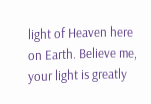light of Heaven here on Earth. Believe me, your light is greatly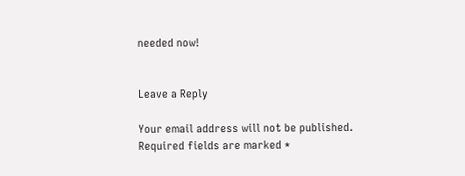needed now!


Leave a Reply

Your email address will not be published. Required fields are marked *